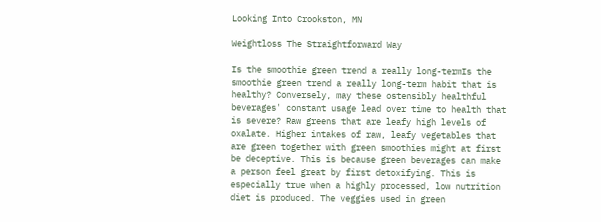Looking Into Crookston, MN

Weightloss The Straightforward Way

Is the smoothie green trend a really long-termIs the smoothie green trend a really long-term habit that is healthy? Conversely, may these ostensibly healthful beverages' constant usage lead over time to health that is severe? Raw greens that are leafy high levels of oxalate. Higher intakes of raw, leafy vegetables that are green together with green smoothies might at first be deceptive. This is because green beverages can make a person feel great by first detoxifying. This is especially true when a highly processed, low nutrition diet is produced. The veggies used in green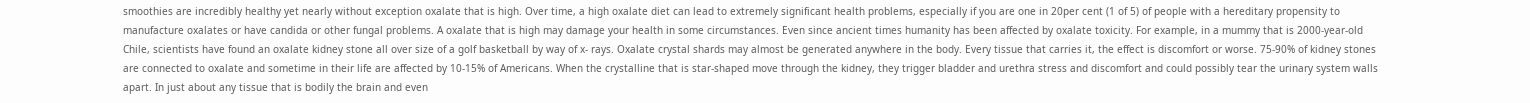smoothies are incredibly healthy yet nearly without exception oxalate that is high. Over time, a high oxalate diet can lead to extremely significant health problems, especially if you are one in 20per cent (1 of 5) of people with a hereditary propensity to manufacture oxalates or have candida or other fungal problems. A oxalate that is high may damage your health in some circumstances. Even since ancient times humanity has been affected by oxalate toxicity. For example, in a mummy that is 2000-year-old Chile, scientists have found an oxalate kidney stone all over size of a golf basketball by way of x- rays. Oxalate crystal shards may almost be generated anywhere in the body. Every tissue that carries it, the effect is discomfort or worse. 75-90% of kidney stones are connected to oxalate and sometime in their life are affected by 10-15% of Americans. When the crystalline that is star-shaped move through the kidney, they trigger bladder and urethra stress and discomfort and could possibly tear the urinary system walls apart. In just about any tissue that is bodily the brain and even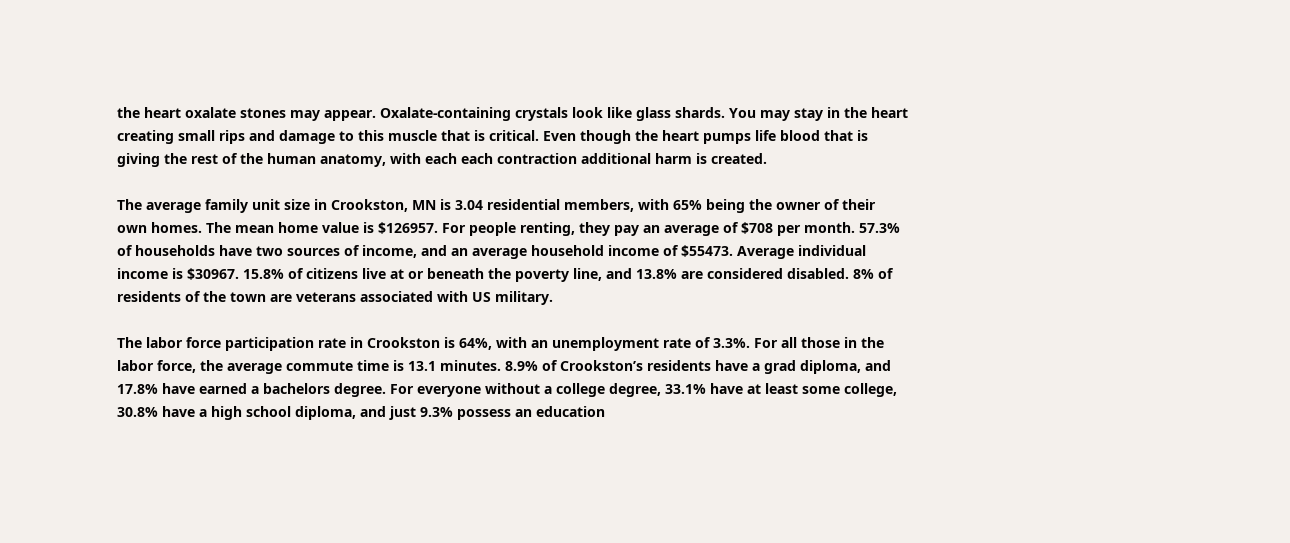the heart oxalate stones may appear. Oxalate-containing crystals look like glass shards. You may stay in the heart creating small rips and damage to this muscle that is critical. Even though the heart pumps life blood that is giving the rest of the human anatomy, with each each contraction additional harm is created.

The average family unit size in Crookston, MN is 3.04 residential members, with 65% being the owner of their own homes. The mean home value is $126957. For people renting, they pay an average of $708 per month. 57.3% of households have two sources of income, and an average household income of $55473. Average individual income is $30967. 15.8% of citizens live at or beneath the poverty line, and 13.8% are considered disabled. 8% of residents of the town are veterans associated with US military.

The labor force participation rate in Crookston is 64%, with an unemployment rate of 3.3%. For all those in the labor force, the average commute time is 13.1 minutes. 8.9% of Crookston’s residents have a grad diploma, and 17.8% have earned a bachelors degree. For everyone without a college degree, 33.1% have at least some college, 30.8% have a high school diploma, and just 9.3% possess an education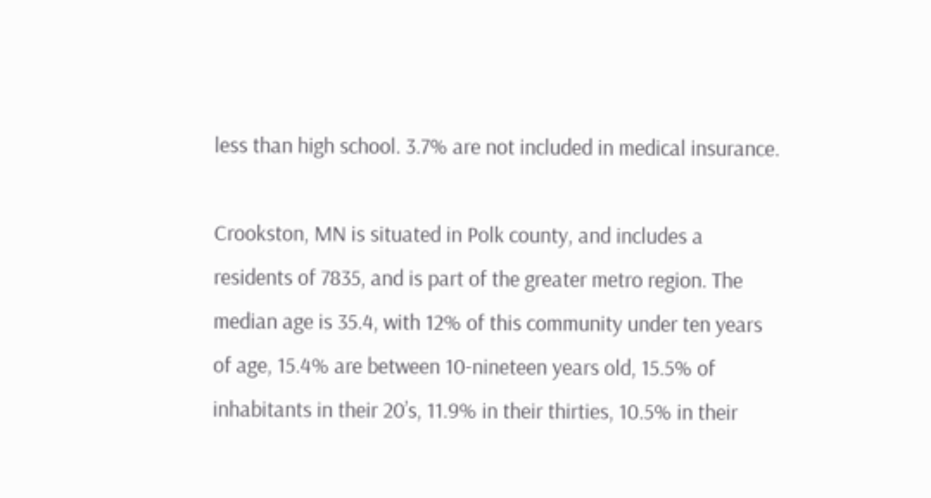less than high school. 3.7% are not included in medical insurance.

Crookston, MN is situated in Polk county, and includes a residents of 7835, and is part of the greater metro region. The median age is 35.4, with 12% of this community under ten years of age, 15.4% are between 10-nineteen years old, 15.5% of inhabitants in their 20’s, 11.9% in their thirties, 10.5% in their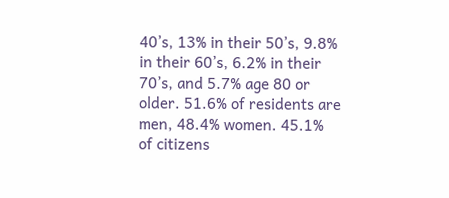40’s, 13% in their 50’s, 9.8% in their 60’s, 6.2% in their 70’s, and 5.7% age 80 or older. 51.6% of residents are men, 48.4% women. 45.1% of citizens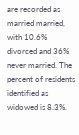are recorded as married married, with 10.6% divorced and 36% never married. The percent of residents identified as widowed is 8.3%.